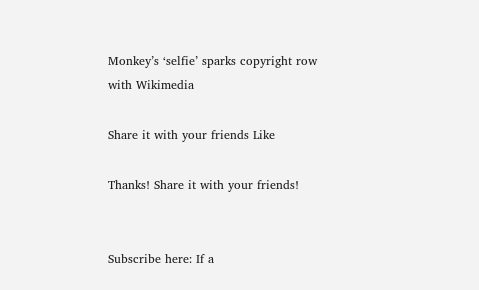Monkey’s ‘selfie’ sparks copyright row with Wikimedia

Share it with your friends Like

Thanks! Share it with your friends!


Subscribe here: If a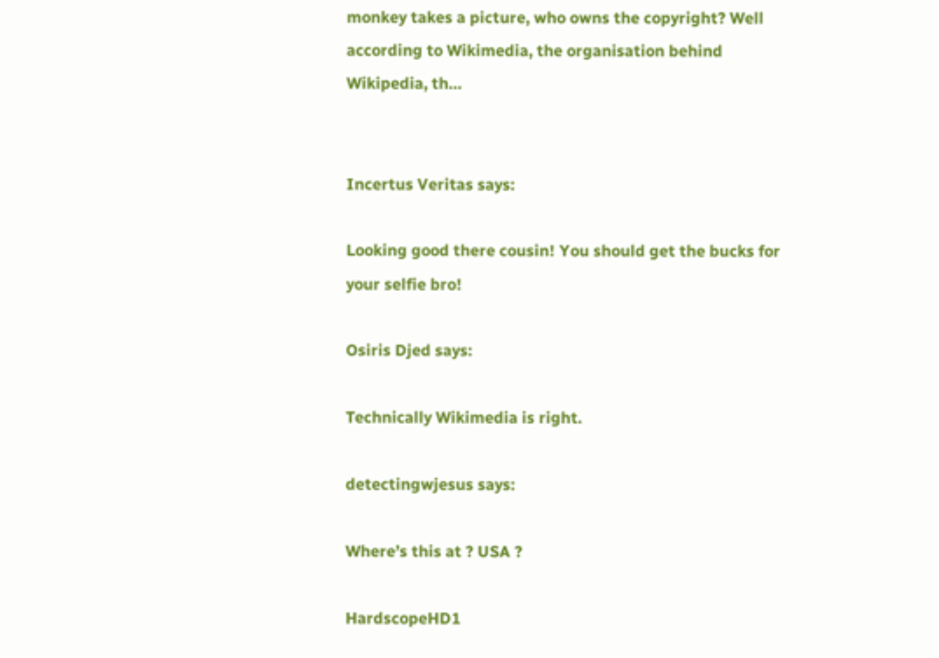monkey takes a picture, who owns the copyright? Well according to Wikimedia, the organisation behind Wikipedia, th…


Incertus Veritas says:

Looking good there cousin! You should get the bucks for your selfie bro!

Osiris Djed says:

Technically Wikimedia is right.

detectingwjesus says:

Where’s this at ? USA ?

HardscopeHD1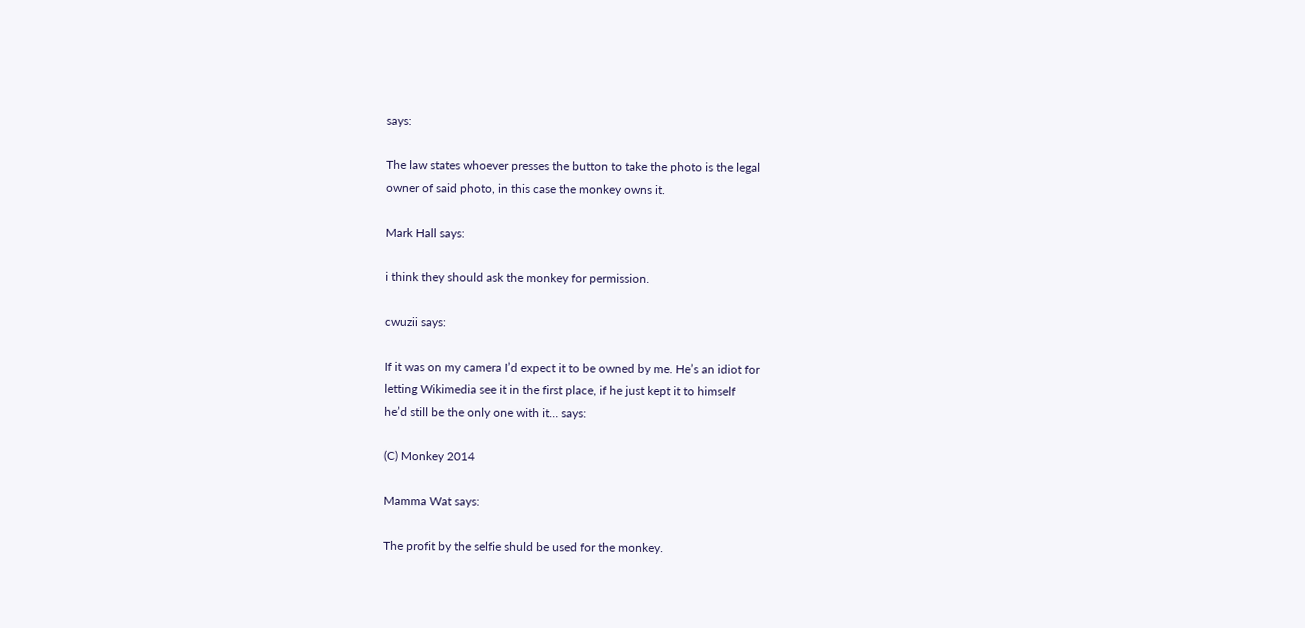says:

The law states whoever presses the button to take the photo is the legal
owner of said photo, in this case the monkey owns it.

Mark Hall says:

i think they should ask the monkey for permission.

cwuzii says:

If it was on my camera I’d expect it to be owned by me. He’s an idiot for
letting Wikimedia see it in the first place, if he just kept it to himself
he’d still be the only one with it… says:

(C) Monkey 2014

Mamma Wat says:

The profit by the selfie shuld be used for the monkey.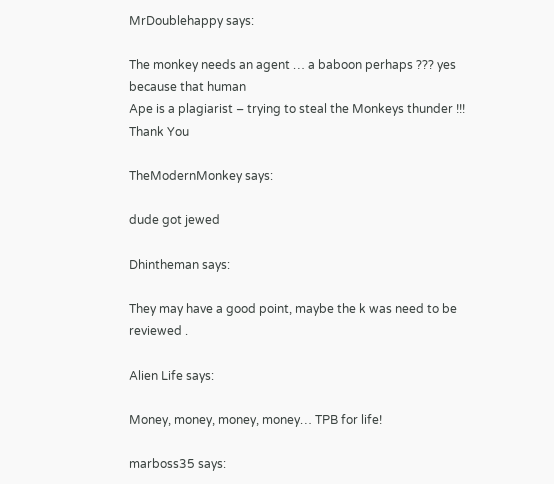MrDoublehappy says:

The monkey needs an agent … a baboon perhaps ??? yes because that human
Ape is a plagiarist – trying to steal the Monkeys thunder !!! Thank You

TheModernMonkey says:

dude got jewed

Dhintheman says:

They may have a good point, maybe the k was need to be reviewed .

Alien Life says:

Money, money, money, money… TPB for life!

marboss35 says: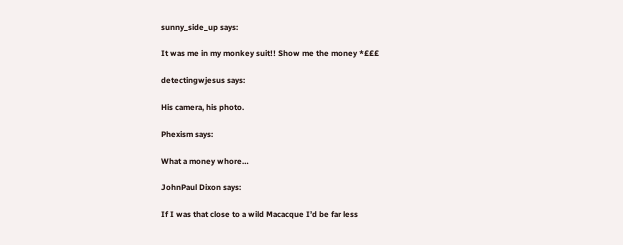sunny_side_up says:

It was me in my monkey suit!! Show me the money *£££

detectingwjesus says:

His camera, his photo.

Phexism says:

What a money whore…

JohnPaul Dixon says:

If I was that close to a wild Macacque I’d be far less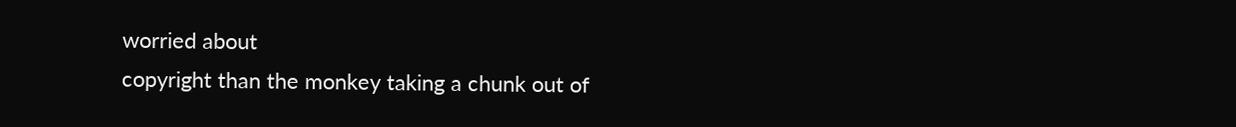worried about
copyright than the monkey taking a chunk out of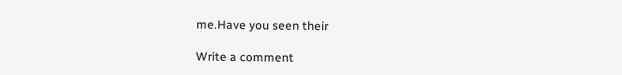me.Have you seen their

Write a comment